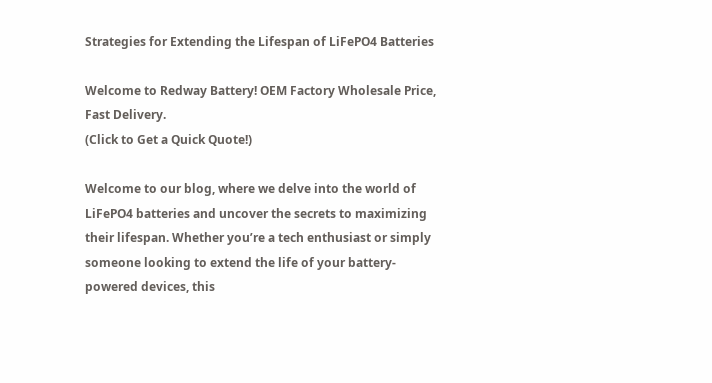Strategies for Extending the Lifespan of LiFePO4 Batteries

Welcome to Redway Battery! OEM Factory Wholesale Price, Fast Delivery.
(Click to Get a Quick Quote!)

Welcome to our blog, where we delve into the world of LiFePO4 batteries and uncover the secrets to maximizing their lifespan. Whether you’re a tech enthusiast or simply someone looking to extend the life of your battery-powered devices, this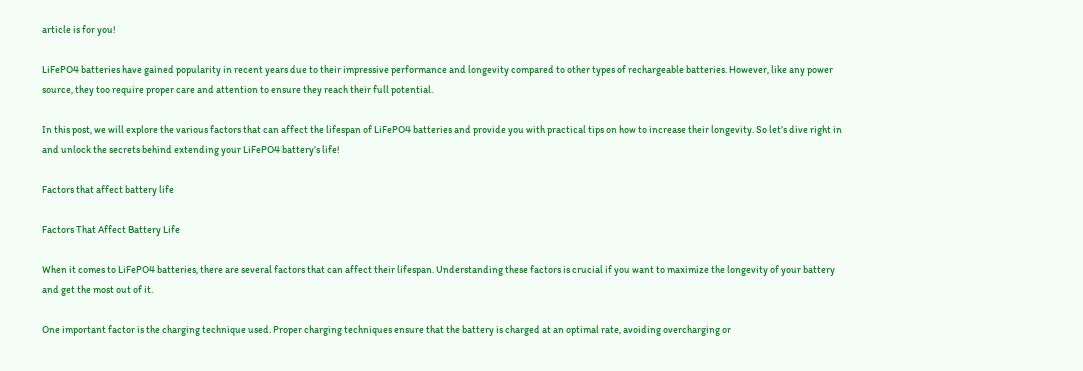article is for you!

LiFePO4 batteries have gained popularity in recent years due to their impressive performance and longevity compared to other types of rechargeable batteries. However, like any power source, they too require proper care and attention to ensure they reach their full potential.

In this post, we will explore the various factors that can affect the lifespan of LiFePO4 batteries and provide you with practical tips on how to increase their longevity. So let’s dive right in and unlock the secrets behind extending your LiFePO4 battery’s life!

Factors that affect battery life

Factors That Affect Battery Life

When it comes to LiFePO4 batteries, there are several factors that can affect their lifespan. Understanding these factors is crucial if you want to maximize the longevity of your battery and get the most out of it.

One important factor is the charging technique used. Proper charging techniques ensure that the battery is charged at an optimal rate, avoiding overcharging or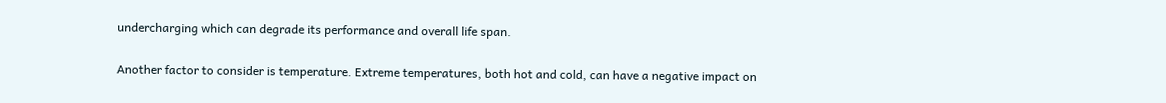undercharging which can degrade its performance and overall life span.

Another factor to consider is temperature. Extreme temperatures, both hot and cold, can have a negative impact on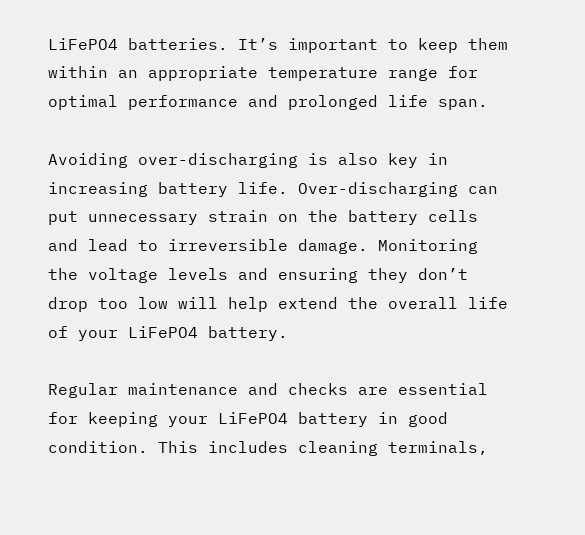LiFePO4 batteries. It’s important to keep them within an appropriate temperature range for optimal performance and prolonged life span.

Avoiding over-discharging is also key in increasing battery life. Over-discharging can put unnecessary strain on the battery cells and lead to irreversible damage. Monitoring the voltage levels and ensuring they don’t drop too low will help extend the overall life of your LiFePO4 battery.

Regular maintenance and checks are essential for keeping your LiFePO4 battery in good condition. This includes cleaning terminals,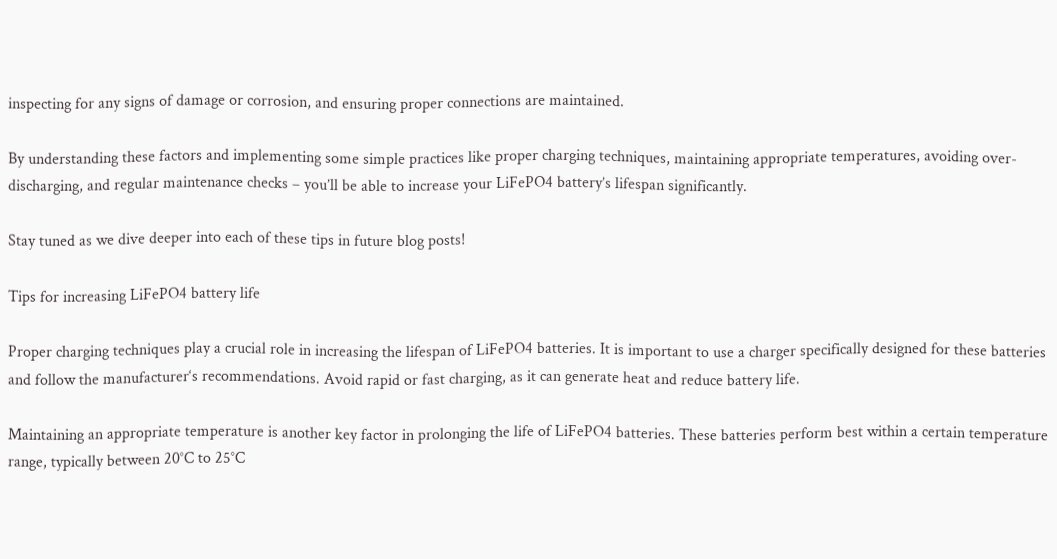inspecting for any signs of damage or corrosion, and ensuring proper connections are maintained.

By understanding these factors and implementing some simple practices like proper charging techniques, maintaining appropriate temperatures, avoiding over-discharging, and regular maintenance checks – you’ll be able to increase your LiFePO4 battery’s lifespan significantly.

Stay tuned as we dive deeper into each of these tips in future blog posts!

Tips for increasing LiFePO4 battery life

Proper charging techniques play a crucial role in increasing the lifespan of LiFePO4 batteries. It is important to use a charger specifically designed for these batteries and follow the manufacturer‘s recommendations. Avoid rapid or fast charging, as it can generate heat and reduce battery life.

Maintaining an appropriate temperature is another key factor in prolonging the life of LiFePO4 batteries. These batteries perform best within a certain temperature range, typically between 20°C to 25°C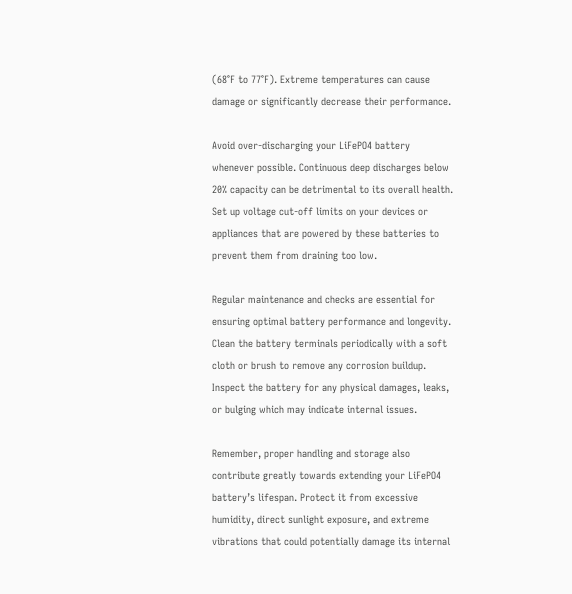(68°F to 77°F). Extreme temperatures can cause damage or significantly decrease their performance.

Avoid over-discharging your LiFePO4 battery whenever possible. Continuous deep discharges below 20% capacity can be detrimental to its overall health. Set up voltage cut-off limits on your devices or appliances that are powered by these batteries to prevent them from draining too low.

Regular maintenance and checks are essential for ensuring optimal battery performance and longevity. Clean the battery terminals periodically with a soft cloth or brush to remove any corrosion buildup. Inspect the battery for any physical damages, leaks, or bulging which may indicate internal issues.

Remember, proper handling and storage also contribute greatly towards extending your LiFePO4 battery’s lifespan. Protect it from excessive humidity, direct sunlight exposure, and extreme vibrations that could potentially damage its internal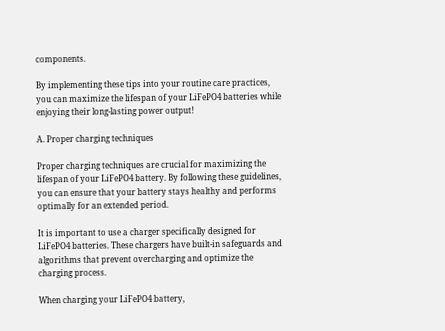components.

By implementing these tips into your routine care practices, you can maximize the lifespan of your LiFePO4 batteries while enjoying their long-lasting power output!

A. Proper charging techniques

Proper charging techniques are crucial for maximizing the lifespan of your LiFePO4 battery. By following these guidelines, you can ensure that your battery stays healthy and performs optimally for an extended period.

It is important to use a charger specifically designed for LiFePO4 batteries. These chargers have built-in safeguards and algorithms that prevent overcharging and optimize the charging process.

When charging your LiFePO4 battery,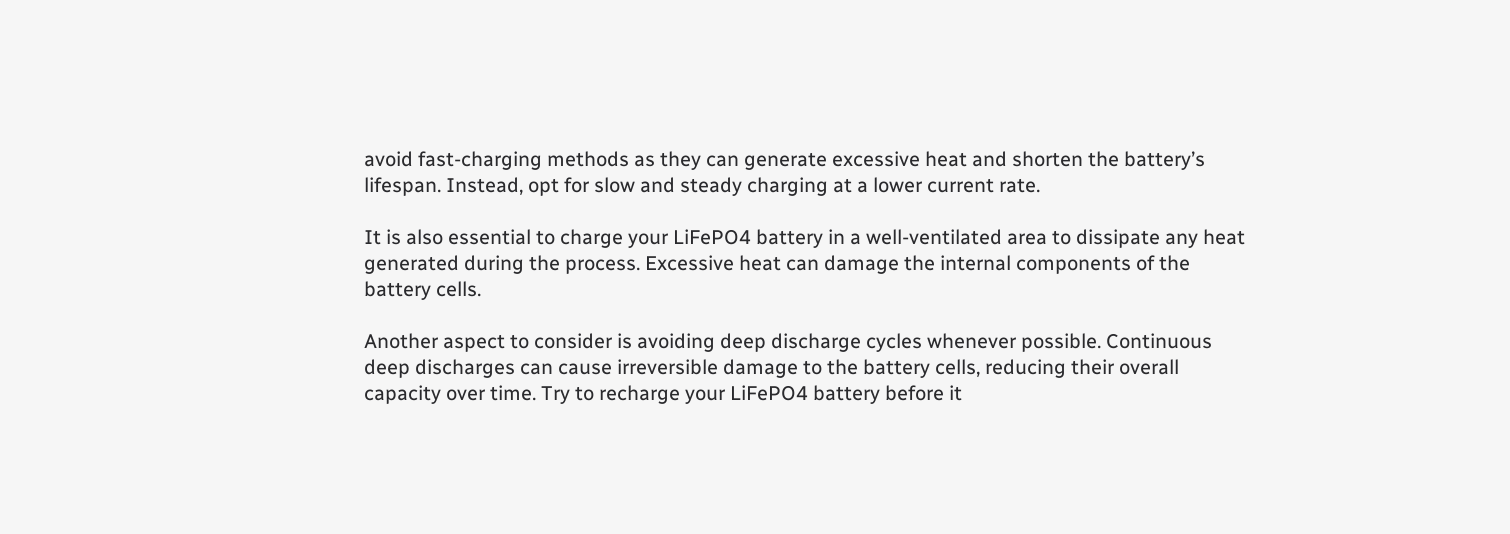avoid fast-charging methods as they can generate excessive heat and shorten the battery’s lifespan. Instead, opt for slow and steady charging at a lower current rate.

It is also essential to charge your LiFePO4 battery in a well-ventilated area to dissipate any heat generated during the process. Excessive heat can damage the internal components of the battery cells.

Another aspect to consider is avoiding deep discharge cycles whenever possible. Continuous deep discharges can cause irreversible damage to the battery cells, reducing their overall capacity over time. Try to recharge your LiFePO4 battery before it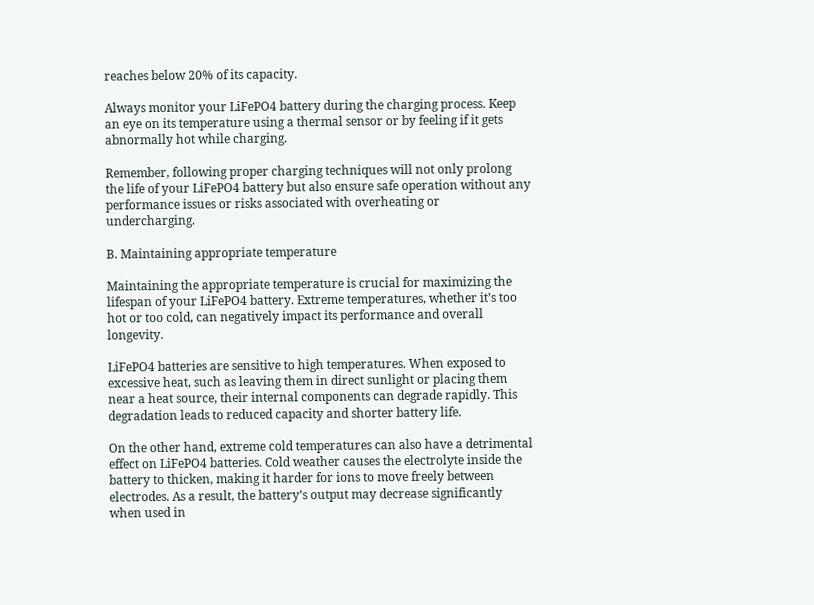reaches below 20% of its capacity.

Always monitor your LiFePO4 battery during the charging process. Keep an eye on its temperature using a thermal sensor or by feeling if it gets abnormally hot while charging.

Remember, following proper charging techniques will not only prolong the life of your LiFePO4 battery but also ensure safe operation without any performance issues or risks associated with overheating or undercharging.

B. Maintaining appropriate temperature

Maintaining the appropriate temperature is crucial for maximizing the lifespan of your LiFePO4 battery. Extreme temperatures, whether it’s too hot or too cold, can negatively impact its performance and overall longevity.

LiFePO4 batteries are sensitive to high temperatures. When exposed to excessive heat, such as leaving them in direct sunlight or placing them near a heat source, their internal components can degrade rapidly. This degradation leads to reduced capacity and shorter battery life.

On the other hand, extreme cold temperatures can also have a detrimental effect on LiFePO4 batteries. Cold weather causes the electrolyte inside the battery to thicken, making it harder for ions to move freely between electrodes. As a result, the battery’s output may decrease significantly when used in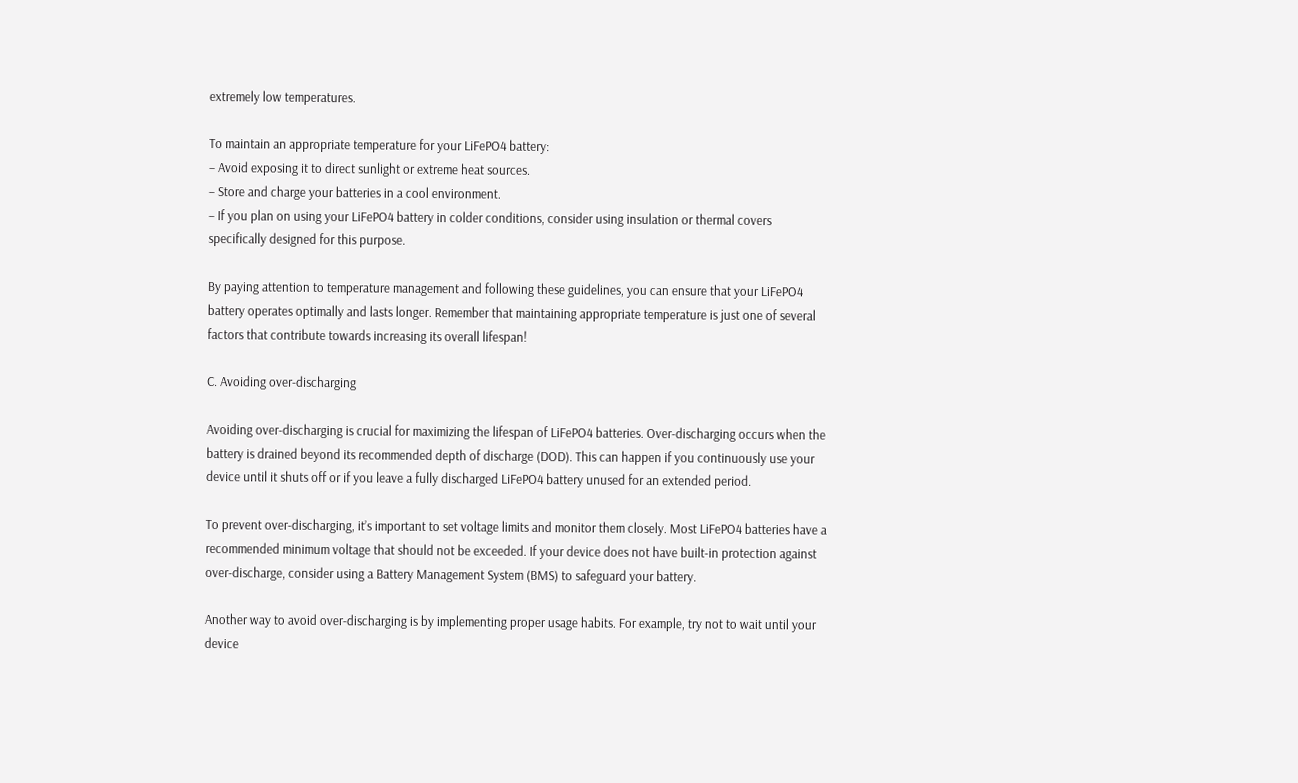extremely low temperatures.

To maintain an appropriate temperature for your LiFePO4 battery:
– Avoid exposing it to direct sunlight or extreme heat sources.
– Store and charge your batteries in a cool environment.
– If you plan on using your LiFePO4 battery in colder conditions, consider using insulation or thermal covers specifically designed for this purpose.

By paying attention to temperature management and following these guidelines, you can ensure that your LiFePO4 battery operates optimally and lasts longer. Remember that maintaining appropriate temperature is just one of several factors that contribute towards increasing its overall lifespan!

C. Avoiding over-discharging

Avoiding over-discharging is crucial for maximizing the lifespan of LiFePO4 batteries. Over-discharging occurs when the battery is drained beyond its recommended depth of discharge (DOD). This can happen if you continuously use your device until it shuts off or if you leave a fully discharged LiFePO4 battery unused for an extended period.

To prevent over-discharging, it’s important to set voltage limits and monitor them closely. Most LiFePO4 batteries have a recommended minimum voltage that should not be exceeded. If your device does not have built-in protection against over-discharge, consider using a Battery Management System (BMS) to safeguard your battery.

Another way to avoid over-discharging is by implementing proper usage habits. For example, try not to wait until your device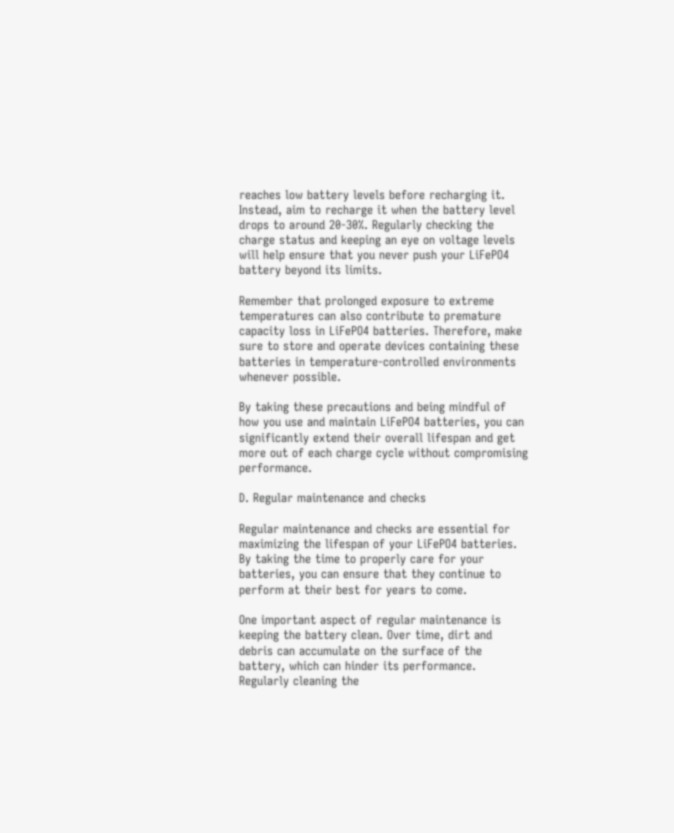reaches low battery levels before recharging it. Instead, aim to recharge it when the battery level drops to around 20-30%. Regularly checking the charge status and keeping an eye on voltage levels will help ensure that you never push your LiFePO4 battery beyond its limits.

Remember that prolonged exposure to extreme temperatures can also contribute to premature capacity loss in LiFePO4 batteries. Therefore, make sure to store and operate devices containing these batteries in temperature-controlled environments whenever possible.

By taking these precautions and being mindful of how you use and maintain LiFePO4 batteries, you can significantly extend their overall lifespan and get more out of each charge cycle without compromising performance.

D. Regular maintenance and checks

Regular maintenance and checks are essential for maximizing the lifespan of your LiFePO4 batteries. By taking the time to properly care for your batteries, you can ensure that they continue to perform at their best for years to come.

One important aspect of regular maintenance is keeping the battery clean. Over time, dirt and debris can accumulate on the surface of the battery, which can hinder its performance. Regularly cleaning the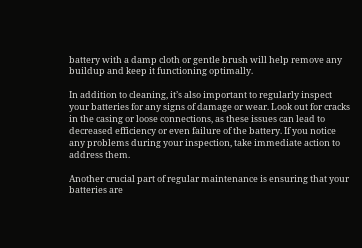battery with a damp cloth or gentle brush will help remove any buildup and keep it functioning optimally.

In addition to cleaning, it’s also important to regularly inspect your batteries for any signs of damage or wear. Look out for cracks in the casing or loose connections, as these issues can lead to decreased efficiency or even failure of the battery. If you notice any problems during your inspection, take immediate action to address them.

Another crucial part of regular maintenance is ensuring that your batteries are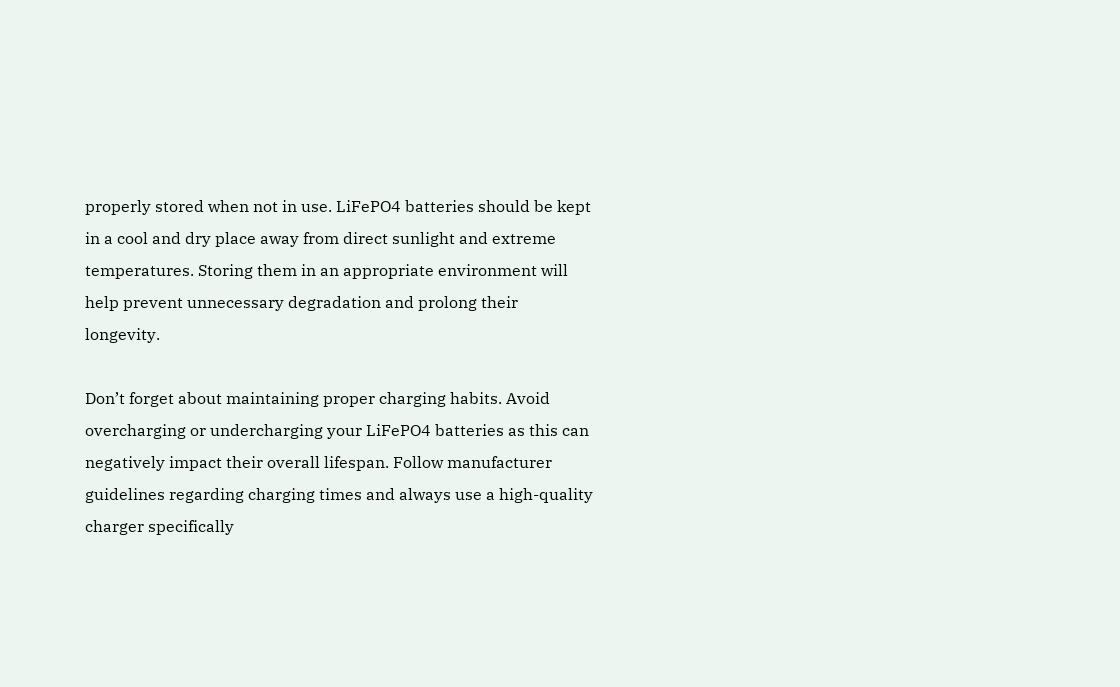properly stored when not in use. LiFePO4 batteries should be kept in a cool and dry place away from direct sunlight and extreme temperatures. Storing them in an appropriate environment will help prevent unnecessary degradation and prolong their longevity.

Don’t forget about maintaining proper charging habits. Avoid overcharging or undercharging your LiFePO4 batteries as this can negatively impact their overall lifespan. Follow manufacturer guidelines regarding charging times and always use a high-quality charger specifically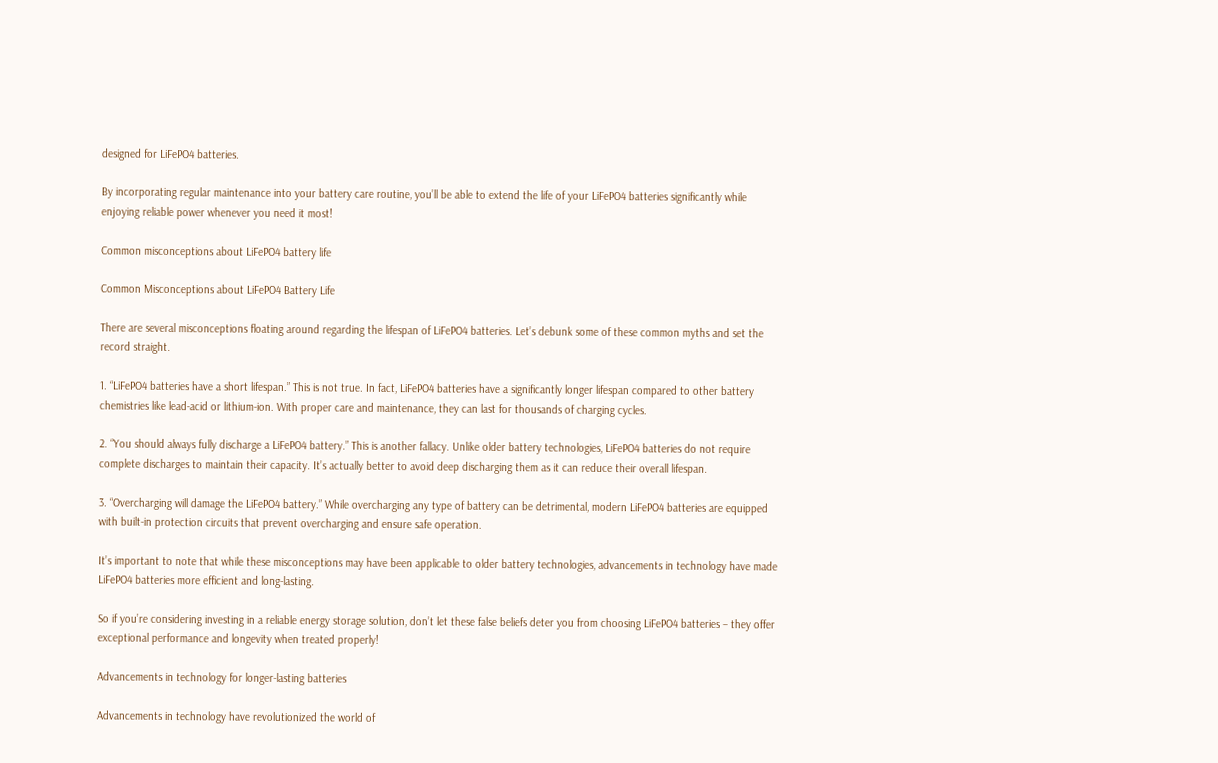designed for LiFePO4 batteries.

By incorporating regular maintenance into your battery care routine, you’ll be able to extend the life of your LiFePO4 batteries significantly while enjoying reliable power whenever you need it most!

Common misconceptions about LiFePO4 battery life

Common Misconceptions about LiFePO4 Battery Life

There are several misconceptions floating around regarding the lifespan of LiFePO4 batteries. Let’s debunk some of these common myths and set the record straight.

1. “LiFePO4 batteries have a short lifespan.” This is not true. In fact, LiFePO4 batteries have a significantly longer lifespan compared to other battery chemistries like lead-acid or lithium-ion. With proper care and maintenance, they can last for thousands of charging cycles.

2. “You should always fully discharge a LiFePO4 battery.” This is another fallacy. Unlike older battery technologies, LiFePO4 batteries do not require complete discharges to maintain their capacity. It’s actually better to avoid deep discharging them as it can reduce their overall lifespan.

3. “Overcharging will damage the LiFePO4 battery.” While overcharging any type of battery can be detrimental, modern LiFePO4 batteries are equipped with built-in protection circuits that prevent overcharging and ensure safe operation.

It’s important to note that while these misconceptions may have been applicable to older battery technologies, advancements in technology have made LiFePO4 batteries more efficient and long-lasting.

So if you’re considering investing in a reliable energy storage solution, don’t let these false beliefs deter you from choosing LiFePO4 batteries – they offer exceptional performance and longevity when treated properly!

Advancements in technology for longer-lasting batteries

Advancements in technology have revolutionized the world of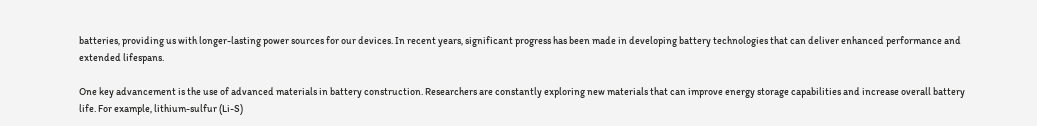batteries, providing us with longer-lasting power sources for our devices. In recent years, significant progress has been made in developing battery technologies that can deliver enhanced performance and extended lifespans.

One key advancement is the use of advanced materials in battery construction. Researchers are constantly exploring new materials that can improve energy storage capabilities and increase overall battery life. For example, lithium-sulfur (Li-S)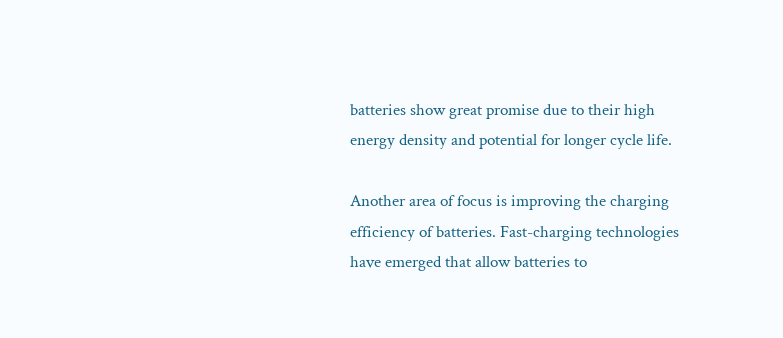batteries show great promise due to their high energy density and potential for longer cycle life.

Another area of focus is improving the charging efficiency of batteries. Fast-charging technologies have emerged that allow batteries to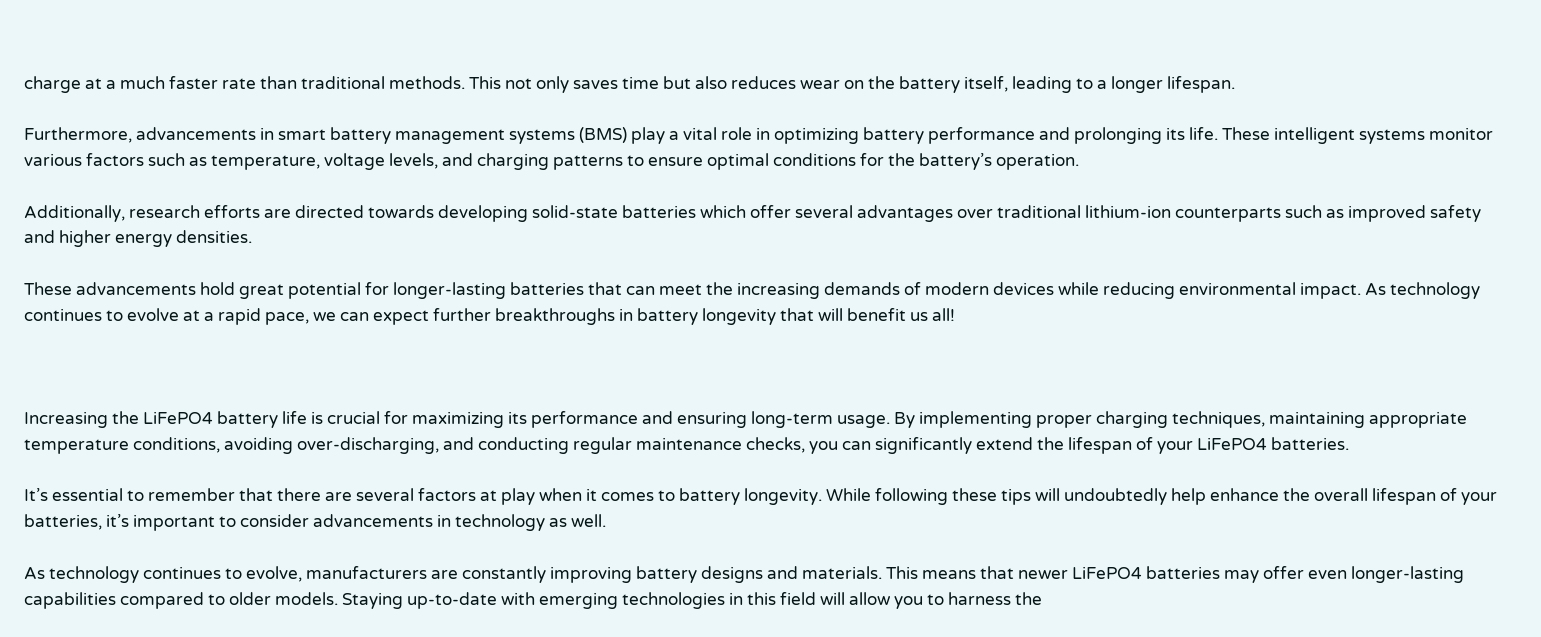charge at a much faster rate than traditional methods. This not only saves time but also reduces wear on the battery itself, leading to a longer lifespan.

Furthermore, advancements in smart battery management systems (BMS) play a vital role in optimizing battery performance and prolonging its life. These intelligent systems monitor various factors such as temperature, voltage levels, and charging patterns to ensure optimal conditions for the battery’s operation.

Additionally, research efforts are directed towards developing solid-state batteries which offer several advantages over traditional lithium-ion counterparts such as improved safety and higher energy densities.

These advancements hold great potential for longer-lasting batteries that can meet the increasing demands of modern devices while reducing environmental impact. As technology continues to evolve at a rapid pace, we can expect further breakthroughs in battery longevity that will benefit us all!



Increasing the LiFePO4 battery life is crucial for maximizing its performance and ensuring long-term usage. By implementing proper charging techniques, maintaining appropriate temperature conditions, avoiding over-discharging, and conducting regular maintenance checks, you can significantly extend the lifespan of your LiFePO4 batteries.

It’s essential to remember that there are several factors at play when it comes to battery longevity. While following these tips will undoubtedly help enhance the overall lifespan of your batteries, it’s important to consider advancements in technology as well.

As technology continues to evolve, manufacturers are constantly improving battery designs and materials. This means that newer LiFePO4 batteries may offer even longer-lasting capabilities compared to older models. Staying up-to-date with emerging technologies in this field will allow you to harness the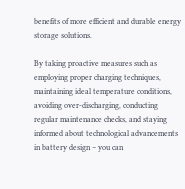benefits of more efficient and durable energy storage solutions.

By taking proactive measures such as employing proper charging techniques, maintaining ideal temperature conditions, avoiding over-discharging, conducting regular maintenance checks, and staying informed about technological advancements in battery design – you can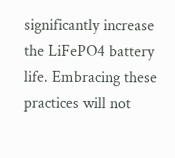significantly increase the LiFePO4 battery life. Embracing these practices will not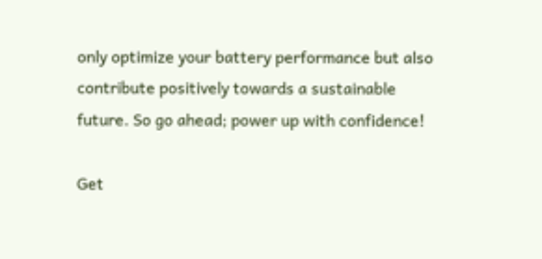only optimize your battery performance but also contribute positively towards a sustainable future. So go ahead; power up with confidence!

Get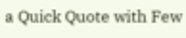a Quick Quote with Few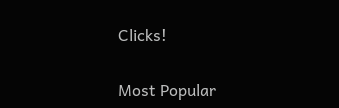Clicks!

Most Popular